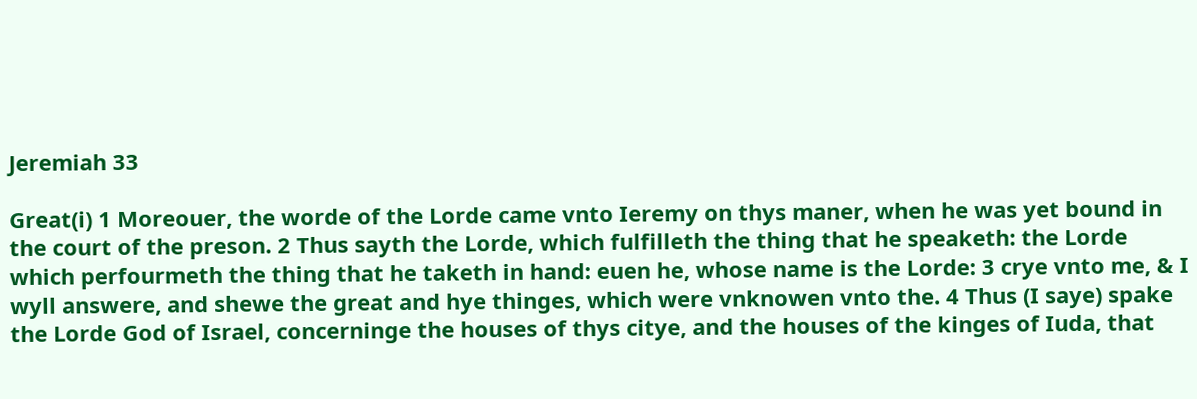Jeremiah 33

Great(i) 1 Moreouer, the worde of the Lorde came vnto Ieremy on thys maner, when he was yet bound in the court of the preson. 2 Thus sayth the Lorde, which fulfilleth the thing that he speaketh: the Lorde which perfourmeth the thing that he taketh in hand: euen he, whose name is the Lorde: 3 crye vnto me, & I wyll answere, and shewe the great and hye thinges, which were vnknowen vnto the. 4 Thus (I saye) spake the Lorde God of Israel, concerninge the houses of thys citye, and the houses of the kinges of Iuda, that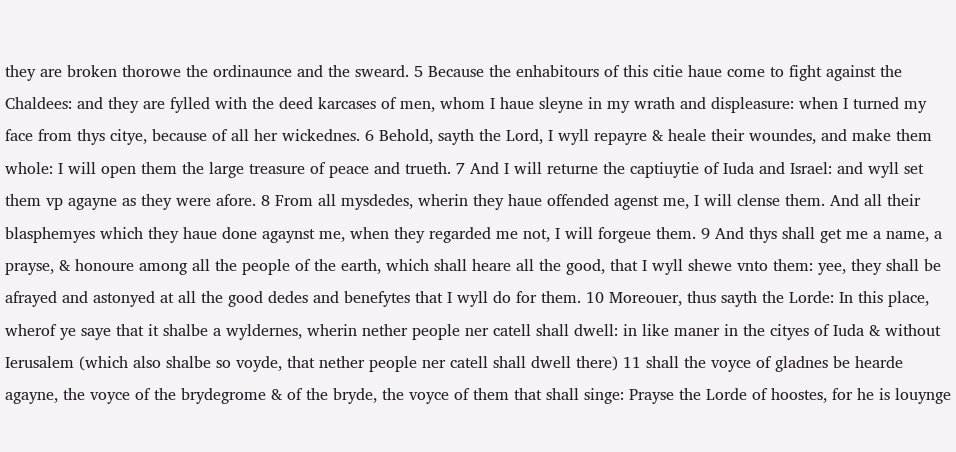they are broken thorowe the ordinaunce and the sweard. 5 Because the enhabitours of this citie haue come to fight against the Chaldees: and they are fylled with the deed karcases of men, whom I haue sleyne in my wrath and displeasure: when I turned my face from thys citye, because of all her wickednes. 6 Behold, sayth the Lord, I wyll repayre & heale their woundes, and make them whole: I will open them the large treasure of peace and trueth. 7 And I will returne the captiuytie of Iuda and Israel: and wyll set them vp agayne as they were afore. 8 From all mysdedes, wherin they haue offended agenst me, I will clense them. And all their blasphemyes which they haue done agaynst me, when they regarded me not, I will forgeue them. 9 And thys shall get me a name, a prayse, & honoure among all the people of the earth, which shall heare all the good, that I wyll shewe vnto them: yee, they shall be afrayed and astonyed at all the good dedes and benefytes that I wyll do for them. 10 Moreouer, thus sayth the Lorde: In this place, wherof ye saye that it shalbe a wyldernes, wherin nether people ner catell shall dwell: in like maner in the cityes of Iuda & without Ierusalem (which also shalbe so voyde, that nether people ner catell shall dwell there) 11 shall the voyce of gladnes be hearde agayne, the voyce of the brydegrome & of the bryde, the voyce of them that shall singe: Prayse the Lorde of hoostes, for he is louynge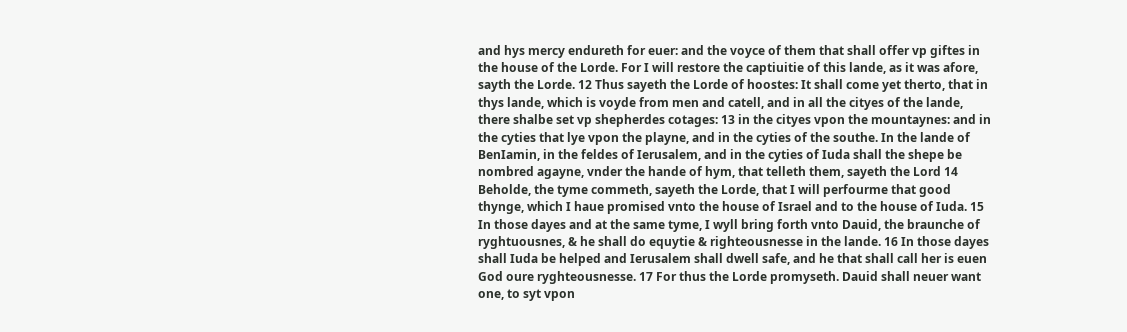and hys mercy endureth for euer: and the voyce of them that shall offer vp giftes in the house of the Lorde. For I will restore the captiuitie of this lande, as it was afore, sayth the Lorde. 12 Thus sayeth the Lorde of hoostes: It shall come yet therto, that in thys lande, which is voyde from men and catell, and in all the cityes of the lande, there shalbe set vp shepherdes cotages: 13 in the cityes vpon the mountaynes: and in the cyties that lye vpon the playne, and in the cyties of the southe. In the lande of BenIamin, in the feldes of Ierusalem, and in the cyties of Iuda shall the shepe be nombred agayne, vnder the hande of hym, that telleth them, sayeth the Lord 14 Beholde, the tyme commeth, sayeth the Lorde, that I will perfourme that good thynge, which I haue promised vnto the house of Israel and to the house of Iuda. 15 In those dayes and at the same tyme, I wyll bring forth vnto Dauid, the braunche of ryghtuousnes, & he shall do equytie & righteousnesse in the lande. 16 In those dayes shall Iuda be helped and Ierusalem shall dwell safe, and he that shall call her is euen God oure ryghteousnesse. 17 For thus the Lorde promyseth. Dauid shall neuer want one, to syt vpon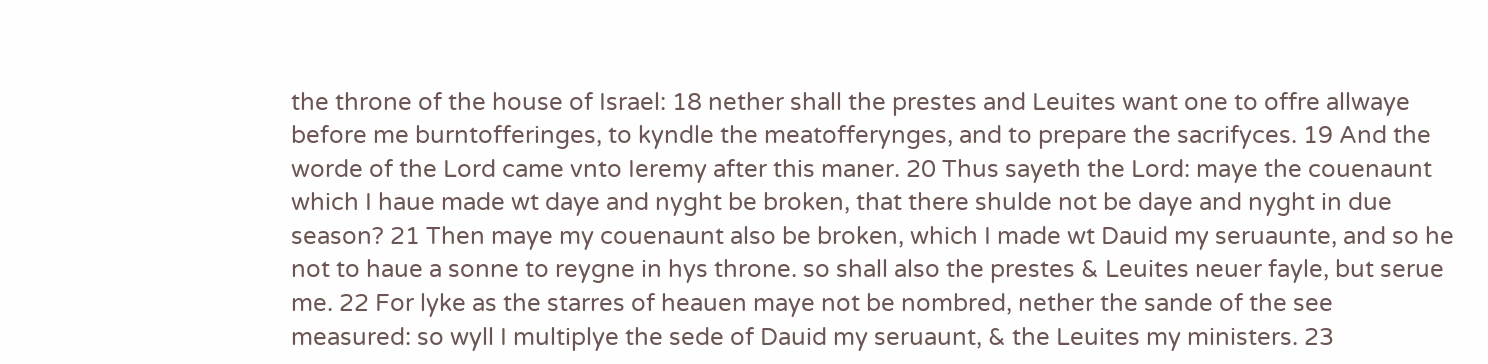the throne of the house of Israel: 18 nether shall the prestes and Leuites want one to offre allwaye before me burntofferinges, to kyndle the meatofferynges, and to prepare the sacrifyces. 19 And the worde of the Lord came vnto Ieremy after this maner. 20 Thus sayeth the Lord: maye the couenaunt which I haue made wt daye and nyght be broken, that there shulde not be daye and nyght in due season? 21 Then maye my couenaunt also be broken, which I made wt Dauid my seruaunte, and so he not to haue a sonne to reygne in hys throne. so shall also the prestes & Leuites neuer fayle, but serue me. 22 For lyke as the starres of heauen maye not be nombred, nether the sande of the see measured: so wyll I multiplye the sede of Dauid my seruaunt, & the Leuites my ministers. 23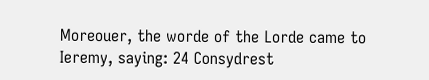Moreouer, the worde of the Lorde came to Ieremy, saying: 24 Consydrest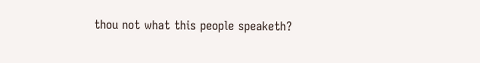thou not what this people speaketh?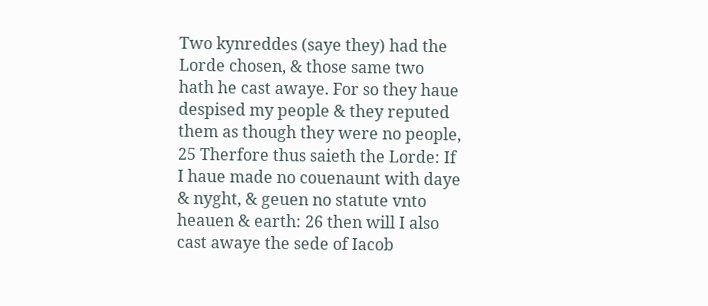Two kynreddes (saye they) had the Lorde chosen, & those same two hath he cast awaye. For so they haue despised my people & they reputed them as though they were no people, 25 Therfore thus saieth the Lorde: If I haue made no couenaunt with daye & nyght, & geuen no statute vnto heauen & earth: 26 then will I also cast awaye the sede of Iacob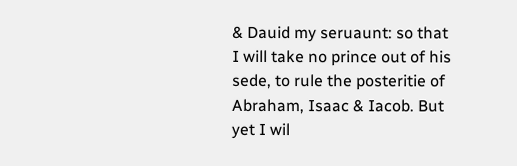& Dauid my seruaunt: so that I will take no prince out of his sede, to rule the posteritie of Abraham, Isaac & Iacob. But yet I wil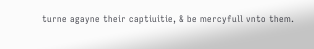turne agayne their captiuitie, & be mercyfull vnto them.